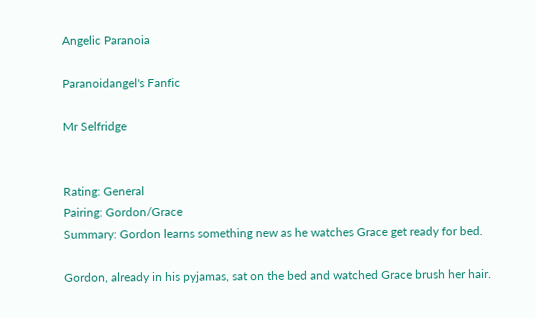Angelic Paranoia

Paranoidangel's Fanfic

Mr Selfridge


Rating: General
Pairing: Gordon/Grace
Summary: Gordon learns something new as he watches Grace get ready for bed.

Gordon, already in his pyjamas, sat on the bed and watched Grace brush her hair.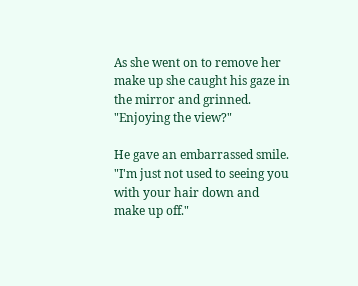As she went on to remove her make up she caught his gaze in the mirror and grinned. "Enjoying the view?"

He gave an embarrassed smile. "I'm just not used to seeing you with your hair down and make up off."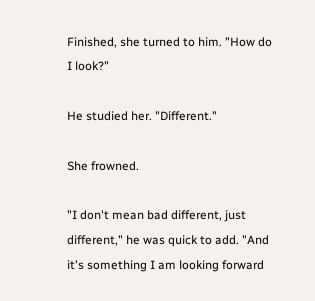Finished, she turned to him. "How do I look?"

He studied her. "Different."

She frowned.

"I don't mean bad different, just different," he was quick to add. "And it's something I am looking forward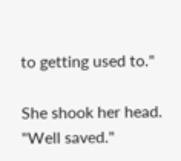to getting used to."

She shook her head. "Well saved."